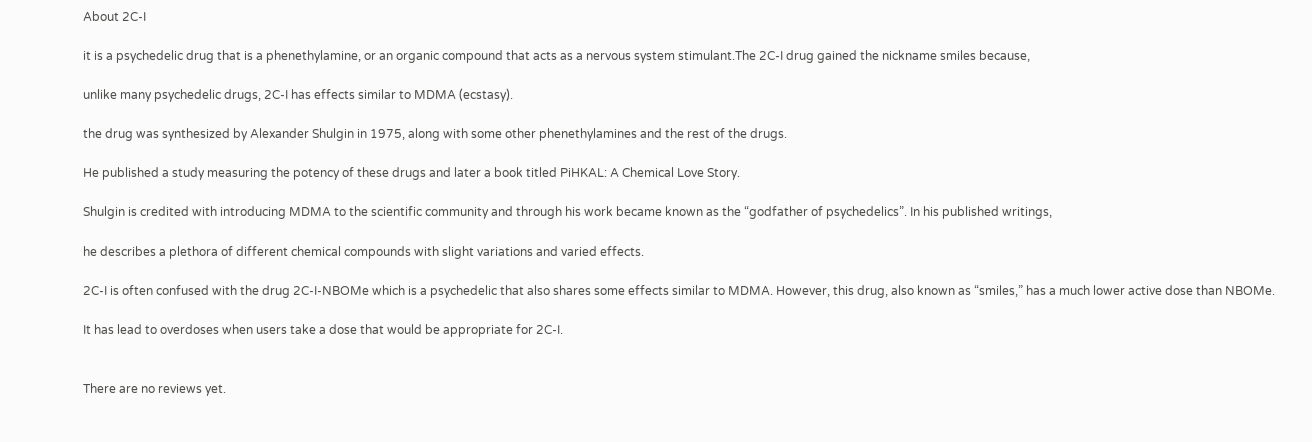About 2C-I

it is a psychedelic drug that is a phenethylamine, or an organic compound that acts as a nervous system stimulant.The 2C-I drug gained the nickname smiles because,

unlike many psychedelic drugs, 2C-I has effects similar to MDMA (ecstasy).

the drug was synthesized by Alexander Shulgin in 1975, along with some other phenethylamines and the rest of the drugs.

He published a study measuring the potency of these drugs and later a book titled PiHKAL: A Chemical Love Story.

Shulgin is credited with introducing MDMA to the scientific community and through his work became known as the “godfather of psychedelics”. In his published writings,

he describes a plethora of different chemical compounds with slight variations and varied effects.

2C-I is often confused with the drug 2C-I-NBOMe which is a psychedelic that also shares some effects similar to MDMA. However, this drug, also known as “smiles,” has a much lower active dose than NBOMe.

It has lead to overdoses when users take a dose that would be appropriate for 2C-I.


There are no reviews yet.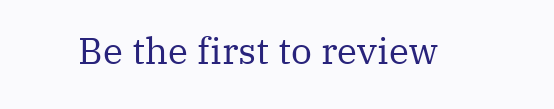Be the first to review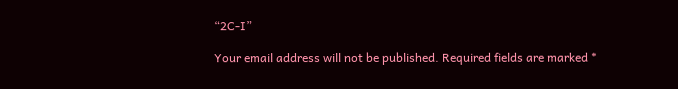“2C-I”

Your email address will not be published. Required fields are marked *